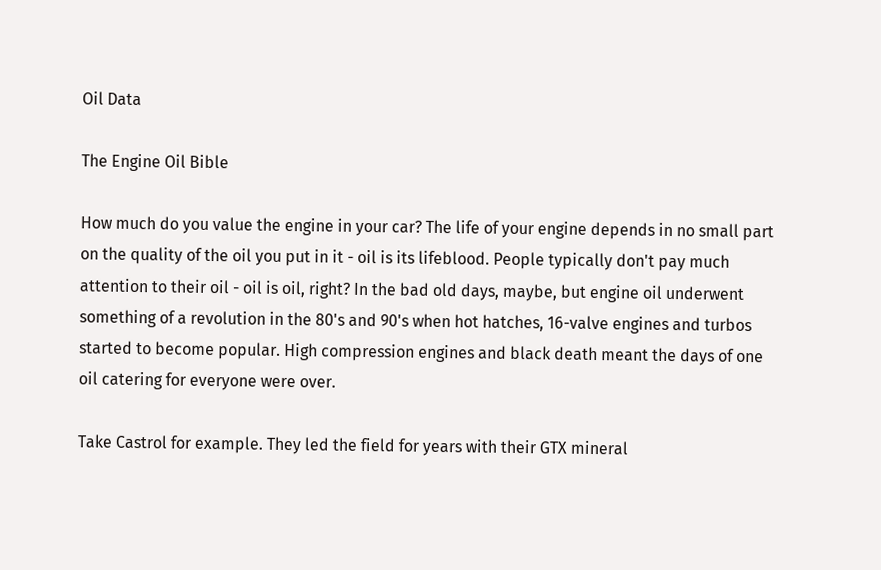Oil Data

The Engine Oil Bible

How much do you value the engine in your car? The life of your engine depends in no small part on the quality of the oil you put in it - oil is its lifeblood. People typically don't pay much attention to their oil - oil is oil, right? In the bad old days, maybe, but engine oil underwent something of a revolution in the 80's and 90's when hot hatches, 16-valve engines and turbos started to become popular. High compression engines and black death meant the days of one oil catering for everyone were over.

Take Castrol for example. They led the field for years with their GTX mineral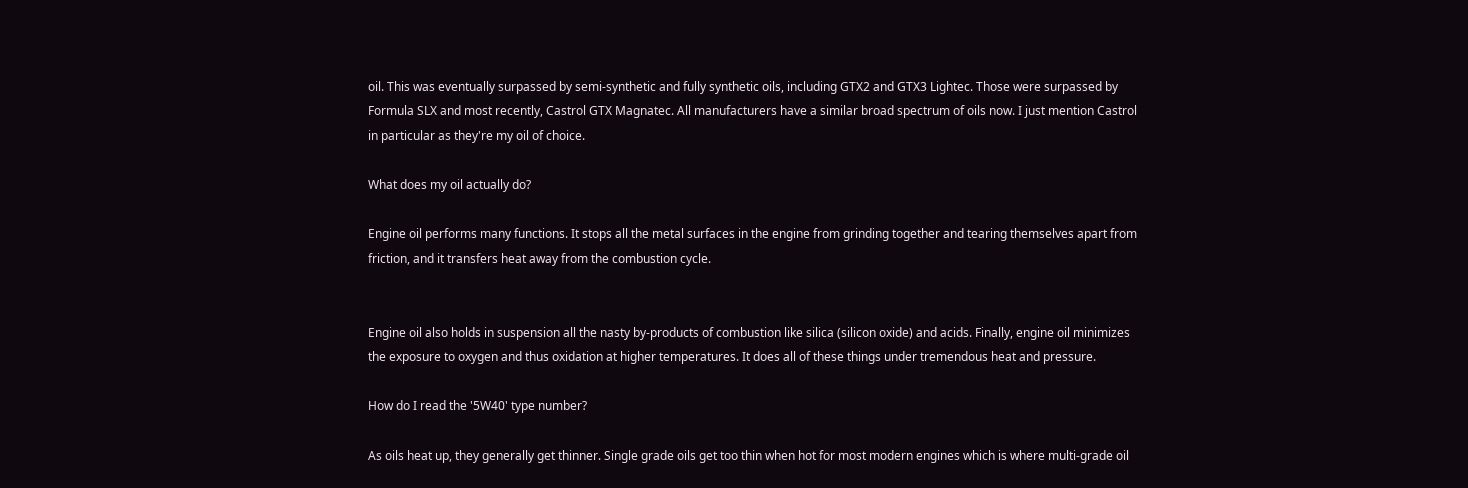oil. This was eventually surpassed by semi-synthetic and fully synthetic oils, including GTX2 and GTX3 Lightec. Those were surpassed by Formula SLX and most recently, Castrol GTX Magnatec. All manufacturers have a similar broad spectrum of oils now. I just mention Castrol in particular as they're my oil of choice.

What does my oil actually do?

Engine oil performs many functions. It stops all the metal surfaces in the engine from grinding together and tearing themselves apart from friction, and it transfers heat away from the combustion cycle.


Engine oil also holds in suspension all the nasty by-products of combustion like silica (silicon oxide) and acids. Finally, engine oil minimizes the exposure to oxygen and thus oxidation at higher temperatures. It does all of these things under tremendous heat and pressure.

How do I read the '5W40' type number?

As oils heat up, they generally get thinner. Single grade oils get too thin when hot for most modern engines which is where multi-grade oil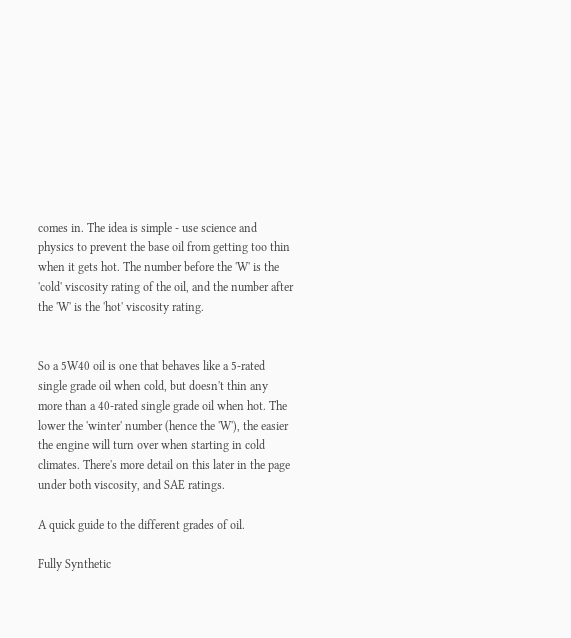comes in. The idea is simple - use science and physics to prevent the base oil from getting too thin when it gets hot. The number before the 'W' is the 'cold' viscosity rating of the oil, and the number after the 'W' is the 'hot' viscosity rating.


So a 5W40 oil is one that behaves like a 5-rated single grade oil when cold, but doesn't thin any more than a 40-rated single grade oil when hot. The lower the 'winter' number (hence the 'W'), the easier the engine will turn over when starting in cold climates. There's more detail on this later in the page under both viscosity, and SAE ratings.

A quick guide to the different grades of oil.

Fully Synthetic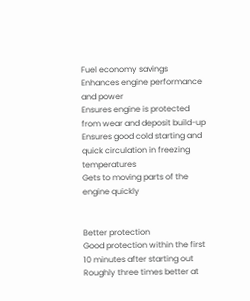Fuel economy savings
Enhances engine performance and power                                                                                               Ensures engine is protected from wear and deposit build-up
Ensures good cold starting and quick circulation in freezing temperatures
Gets to moving parts of the engine quickly


Better protection
Good protection within the first 10 minutes after starting out
Roughly three times better at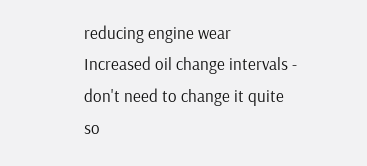reducing engine wear
Increased oil change intervals - don't need to change it quite so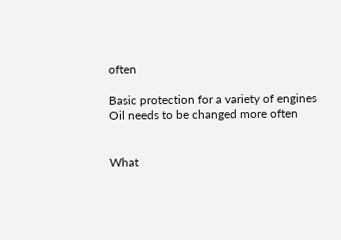often

Basic protection for a variety of engines
Oil needs to be changed more often


What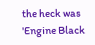the heck was 'Engine Black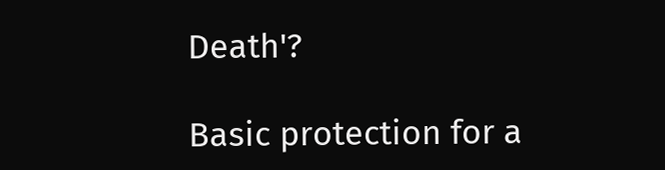Death'?

Basic protection for a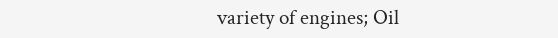variety of engines; Oil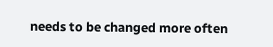needs to be changed more often